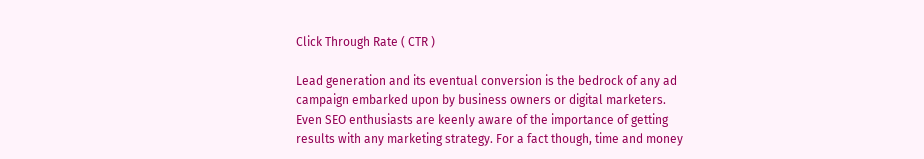Click Through Rate ( CTR )

Lead generation and its eventual conversion is the bedrock of any ad campaign embarked upon by business owners or digital marketers. Even SEO enthusiasts are keenly aware of the importance of getting results with any marketing strategy. For a fact though, time and money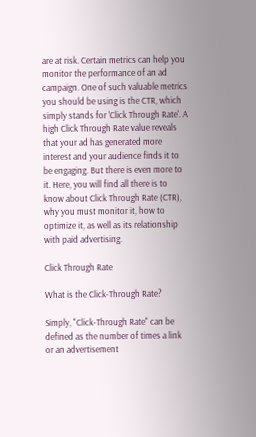are at risk. Certain metrics can help you monitor the performance of an ad campaign. One of such valuable metrics you should be using is the CTR, which simply stands for 'Click Through Rate'. A high Click Through Rate value reveals that your ad has generated more interest and your audience finds it to be engaging. But there is even more to it. Here, you will find all there is to know about Click Through Rate (CTR), why you must monitor it, how to optimize it, as well as its relationship with paid advertising.

Click Through Rate

What is the Click-Through Rate?

Simply, "Click-Through Rate" can be defined as the number of times a link or an advertisement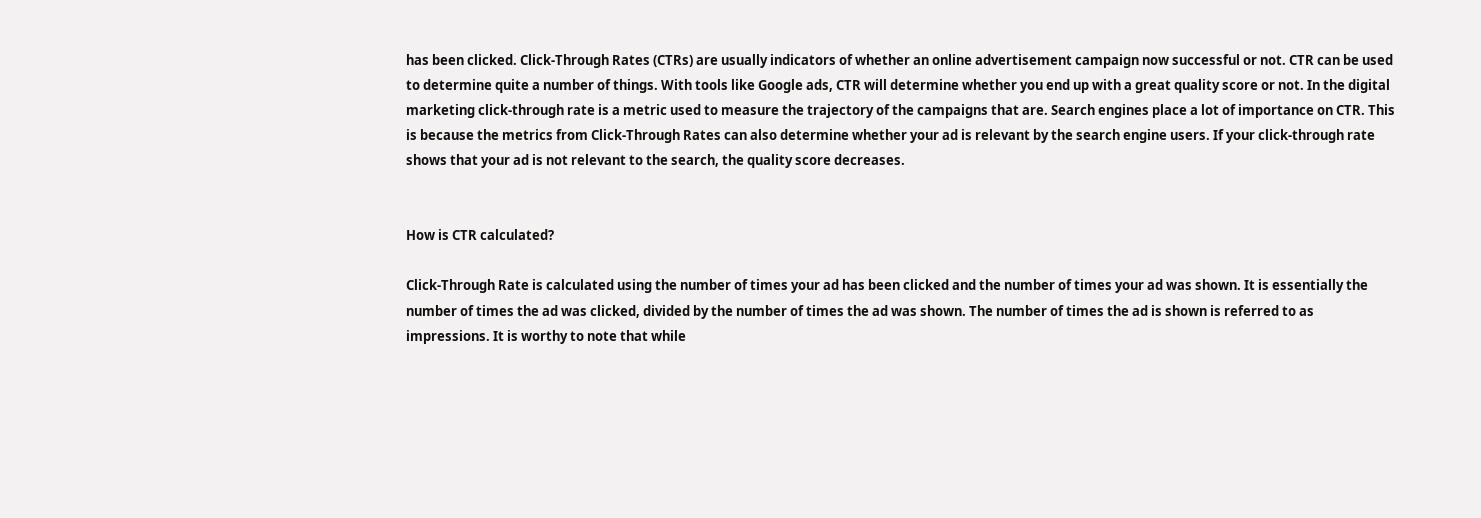has been clicked. Click-Through Rates (CTRs) are usually indicators of whether an online advertisement campaign now successful or not. CTR can be used to determine quite a number of things. With tools like Google ads, CTR will determine whether you end up with a great quality score or not. In the digital marketing click-through rate is a metric used to measure the trajectory of the campaigns that are. Search engines place a lot of importance on CTR. This is because the metrics from Click-Through Rates can also determine whether your ad is relevant by the search engine users. If your click-through rate shows that your ad is not relevant to the search, the quality score decreases.


How is CTR calculated?

Click-Through Rate is calculated using the number of times your ad has been clicked and the number of times your ad was shown. It is essentially the number of times the ad was clicked, divided by the number of times the ad was shown. The number of times the ad is shown is referred to as impressions. It is worthy to note that while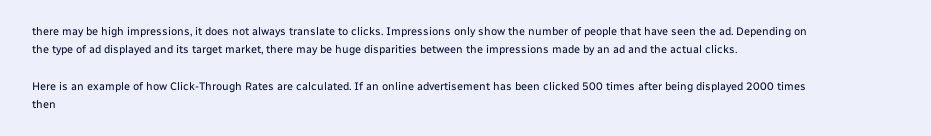there may be high impressions, it does not always translate to clicks. Impressions only show the number of people that have seen the ad. Depending on the type of ad displayed and its target market, there may be huge disparities between the impressions made by an ad and the actual clicks.

Here is an example of how Click-Through Rates are calculated. If an online advertisement has been clicked 500 times after being displayed 2000 times then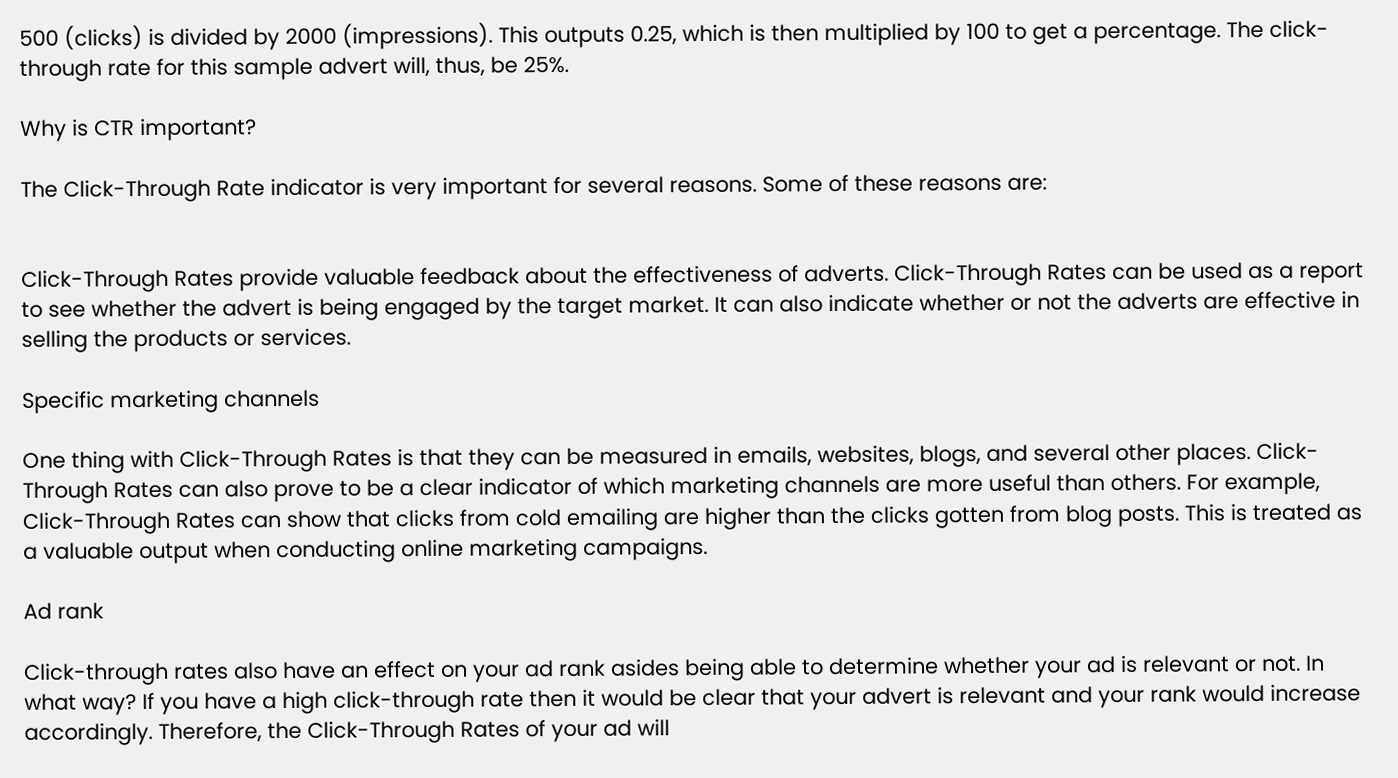500 (clicks) is divided by 2000 (impressions). This outputs 0.25, which is then multiplied by 100 to get a percentage. The click-through rate for this sample advert will, thus, be 25%.

Why is CTR important?

The Click-Through Rate indicator is very important for several reasons. Some of these reasons are:


Click-Through Rates provide valuable feedback about the effectiveness of adverts. Click-Through Rates can be used as a report to see whether the advert is being engaged by the target market. It can also indicate whether or not the adverts are effective in selling the products or services.

Specific marketing channels

One thing with Click-Through Rates is that they can be measured in emails, websites, blogs, and several other places. Click-Through Rates can also prove to be a clear indicator of which marketing channels are more useful than others. For example, Click-Through Rates can show that clicks from cold emailing are higher than the clicks gotten from blog posts. This is treated as a valuable output when conducting online marketing campaigns.

Ad rank

Click-through rates also have an effect on your ad rank asides being able to determine whether your ad is relevant or not. In what way? If you have a high click-through rate then it would be clear that your advert is relevant and your rank would increase accordingly. Therefore, the Click-Through Rates of your ad will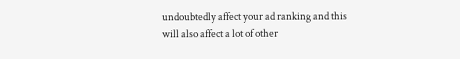undoubtedly affect your ad ranking and this will also affect a lot of other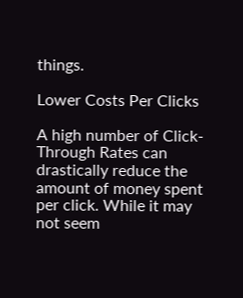things.

Lower Costs Per Clicks

A high number of Click-Through Rates can drastically reduce the amount of money spent per click. While it may not seem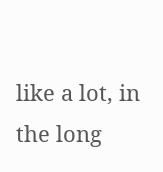like a lot, in the long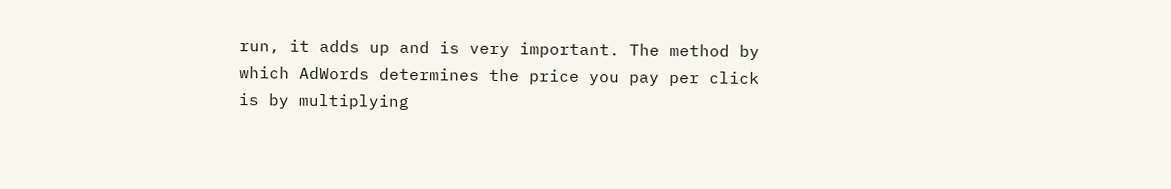run, it adds up and is very important. The method by which AdWords determines the price you pay per click is by multiplying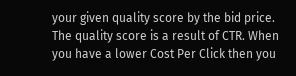your given quality score by the bid price. The quality score is a result of CTR. When you have a lower Cost Per Click then you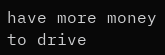have more money to drive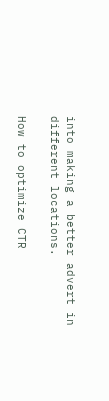into making a better advert in different locations.

How to optimize CTR